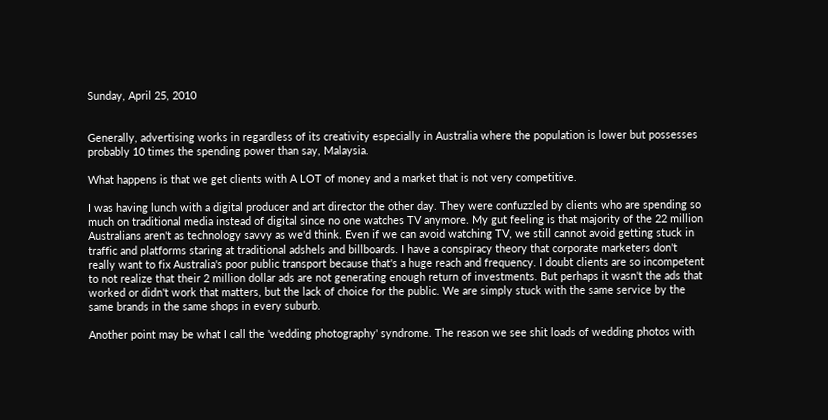Sunday, April 25, 2010


Generally, advertising works in regardless of its creativity especially in Australia where the population is lower but possesses probably 10 times the spending power than say, Malaysia.

What happens is that we get clients with A LOT of money and a market that is not very competitive.

I was having lunch with a digital producer and art director the other day. They were confuzzled by clients who are spending so much on traditional media instead of digital since no one watches TV anymore. My gut feeling is that majority of the 22 million Australians aren't as technology savvy as we'd think. Even if we can avoid watching TV, we still cannot avoid getting stuck in traffic and platforms staring at traditional adshels and billboards. I have a conspiracy theory that corporate marketers don't really want to fix Australia's poor public transport because that's a huge reach and frequency. I doubt clients are so incompetent to not realize that their 2 million dollar ads are not generating enough return of investments. But perhaps it wasn't the ads that worked or didn't work that matters, but the lack of choice for the public. We are simply stuck with the same service by the same brands in the same shops in every suburb.

Another point may be what I call the 'wedding photography' syndrome. The reason we see shit loads of wedding photos with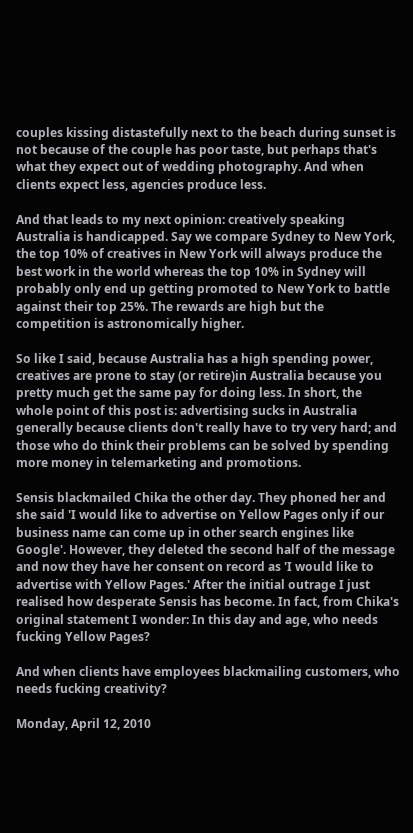couples kissing distastefully next to the beach during sunset is not because of the couple has poor taste, but perhaps that's what they expect out of wedding photography. And when clients expect less, agencies produce less.

And that leads to my next opinion: creatively speaking Australia is handicapped. Say we compare Sydney to New York, the top 10% of creatives in New York will always produce the best work in the world whereas the top 10% in Sydney will probably only end up getting promoted to New York to battle against their top 25%. The rewards are high but the competition is astronomically higher.

So like I said, because Australia has a high spending power, creatives are prone to stay (or retire)in Australia because you pretty much get the same pay for doing less. In short, the whole point of this post is: advertising sucks in Australia generally because clients don't really have to try very hard; and those who do think their problems can be solved by spending more money in telemarketing and promotions.

Sensis blackmailed Chika the other day. They phoned her and she said 'I would like to advertise on Yellow Pages only if our business name can come up in other search engines like Google'. However, they deleted the second half of the message and now they have her consent on record as 'I would like to advertise with Yellow Pages.' After the initial outrage I just realised how desperate Sensis has become. In fact, from Chika's original statement I wonder: In this day and age, who needs fucking Yellow Pages?

And when clients have employees blackmailing customers, who needs fucking creativity?

Monday, April 12, 2010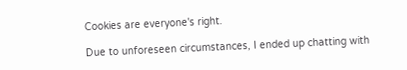Cookies are everyone's right.

Due to unforeseen circumstances, I ended up chatting with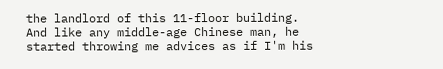the landlord of this 11-floor building. And like any middle-age Chinese man, he started throwing me advices as if I'm his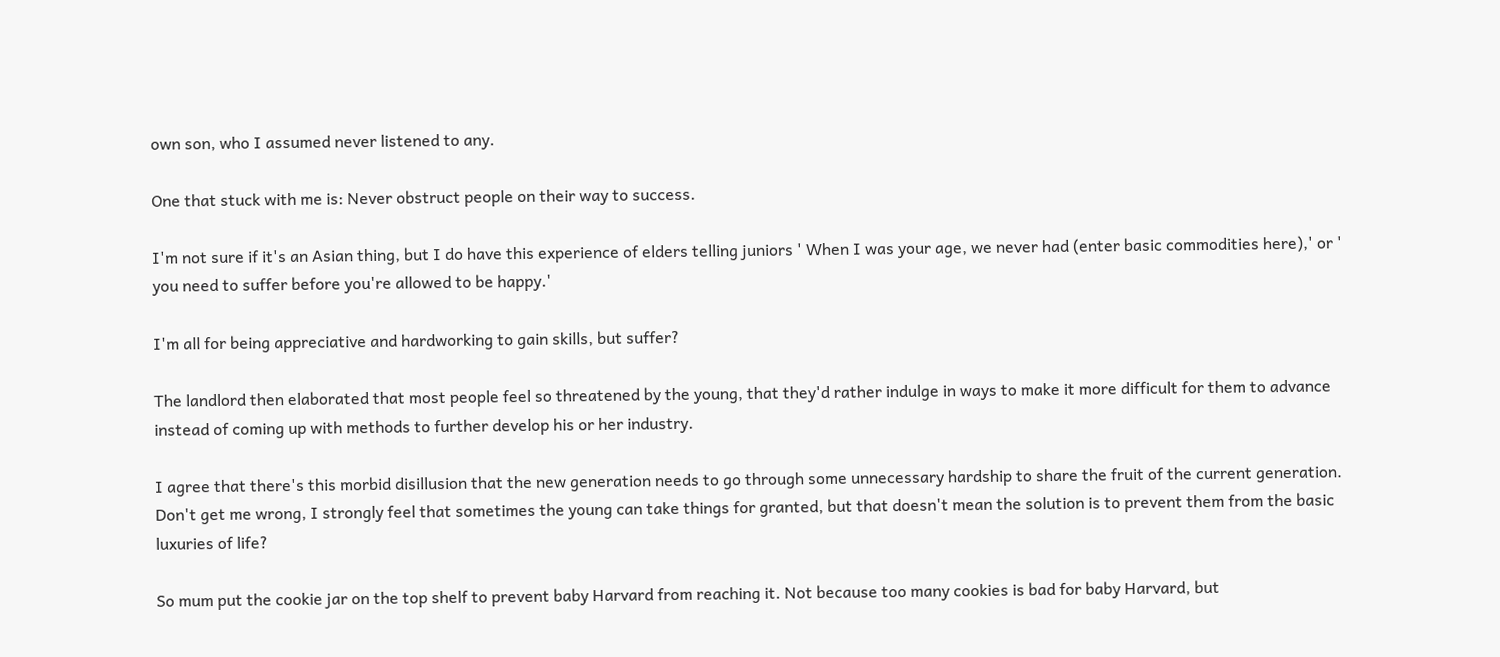own son, who I assumed never listened to any.

One that stuck with me is: Never obstruct people on their way to success.

I'm not sure if it's an Asian thing, but I do have this experience of elders telling juniors ' When I was your age, we never had (enter basic commodities here),' or ' you need to suffer before you're allowed to be happy.'

I'm all for being appreciative and hardworking to gain skills, but suffer?

The landlord then elaborated that most people feel so threatened by the young, that they'd rather indulge in ways to make it more difficult for them to advance instead of coming up with methods to further develop his or her industry.

I agree that there's this morbid disillusion that the new generation needs to go through some unnecessary hardship to share the fruit of the current generation. Don't get me wrong, I strongly feel that sometimes the young can take things for granted, but that doesn't mean the solution is to prevent them from the basic luxuries of life?

So mum put the cookie jar on the top shelf to prevent baby Harvard from reaching it. Not because too many cookies is bad for baby Harvard, but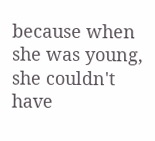because when she was young, she couldn't have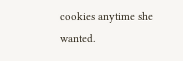cookies anytime she wanted.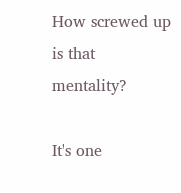How screwed up is that mentality?

It's one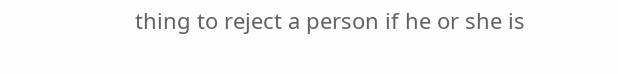thing to reject a person if he or she is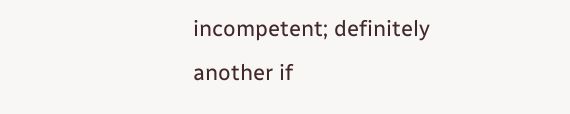incompetent; definitely another if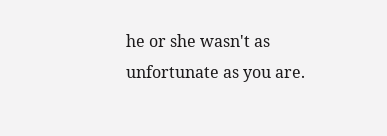he or she wasn't as unfortunate as you are.